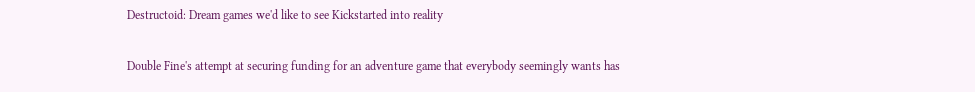Destructoid: Dream games we'd like to see Kickstarted into reality

Double Fine's attempt at securing funding for an adventure game that everybody seemingly wants has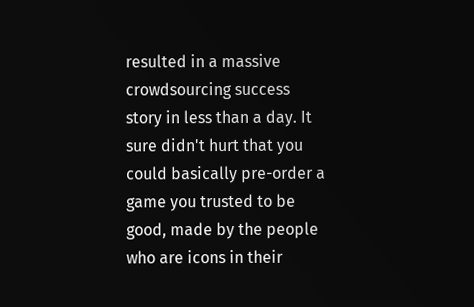resulted in a massive crowdsourcing success story in less than a day. It sure didn't hurt that you could basically pre-order a game you trusted to be good, made by the people who are icons in their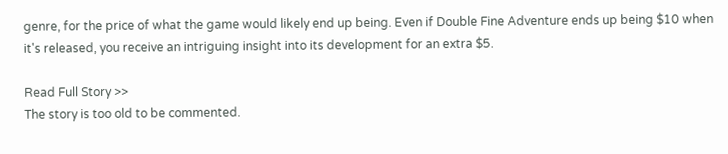genre, for the price of what the game would likely end up being. Even if Double Fine Adventure ends up being $10 when it's released, you receive an intriguing insight into its development for an extra $5.

Read Full Story >>
The story is too old to be commented.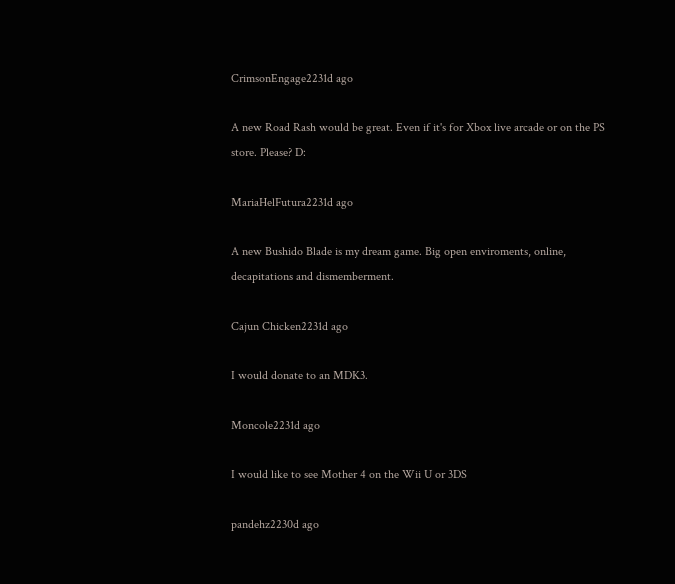CrimsonEngage2231d ago

A new Road Rash would be great. Even if it's for Xbox live arcade or on the PS store. Please? D:

MariaHelFutura2231d ago

A new Bushido Blade is my dream game. Big open enviroments, online, decapitations and dismemberment.

Cajun Chicken2231d ago

I would donate to an MDK3.

Moncole2231d ago

I would like to see Mother 4 on the Wii U or 3DS

pandehz2230d ago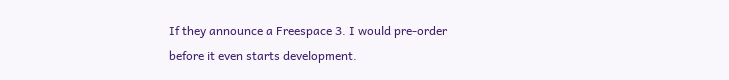If they announce a Freespace 3. I would pre-order before it even starts development.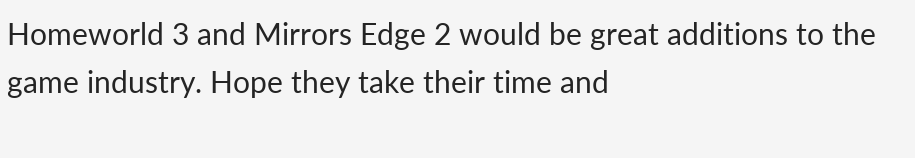Homeworld 3 and Mirrors Edge 2 would be great additions to the game industry. Hope they take their time and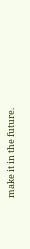make it in the future.